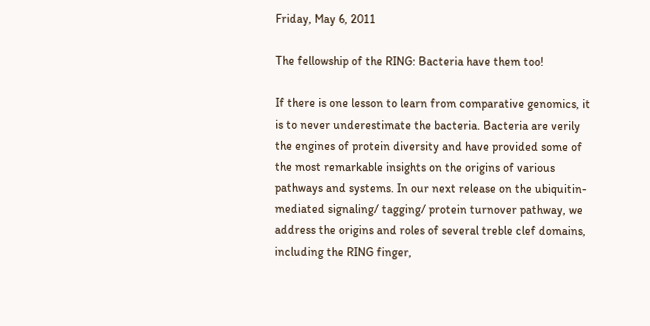Friday, May 6, 2011

The fellowship of the RING: Bacteria have them too!

If there is one lesson to learn from comparative genomics, it is to never underestimate the bacteria. Bacteria are verily the engines of protein diversity and have provided some of the most remarkable insights on the origins of various pathways and systems. In our next release on the ubiquitin-mediated signaling/ tagging/ protein turnover pathway, we address the origins and roles of several treble clef domains, including the RING finger,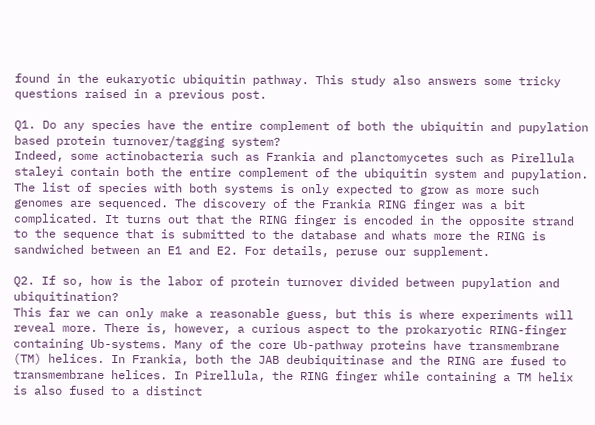found in the eukaryotic ubiquitin pathway. This study also answers some tricky questions raised in a previous post.

Q1. Do any species have the entire complement of both the ubiquitin and pupylation based protein turnover/tagging system?
Indeed, some actinobacteria such as Frankia and planctomycetes such as Pirellula staleyi contain both the entire complement of the ubiquitin system and pupylation. The list of species with both systems is only expected to grow as more such genomes are sequenced. The discovery of the Frankia RING finger was a bit complicated. It turns out that the RING finger is encoded in the opposite strand to the sequence that is submitted to the database and whats more the RING is sandwiched between an E1 and E2. For details, peruse our supplement.

Q2. If so, how is the labor of protein turnover divided between pupylation and ubiquitination?
This far we can only make a reasonable guess, but this is where experiments will reveal more. There is, however, a curious aspect to the prokaryotic RING-finger containing Ub-systems. Many of the core Ub-pathway proteins have transmembrane (TM) helices. In Frankia, both the JAB deubiquitinase and the RING are fused to transmembrane helices. In Pirellula, the RING finger while containing a TM helix is also fused to a distinct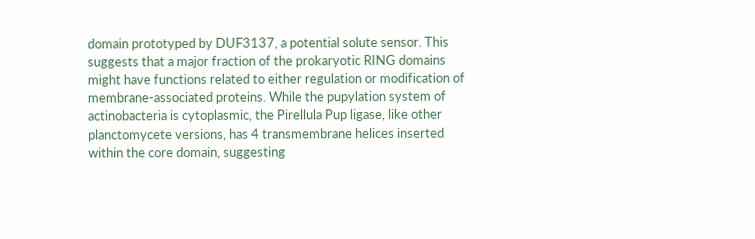domain prototyped by DUF3137, a potential solute sensor. This suggests that a major fraction of the prokaryotic RING domains might have functions related to either regulation or modification of membrane-associated proteins. While the pupylation system of actinobacteria is cytoplasmic, the Pirellula Pup ligase, like other planctomycete versions, has 4 transmembrane helices inserted within the core domain, suggesting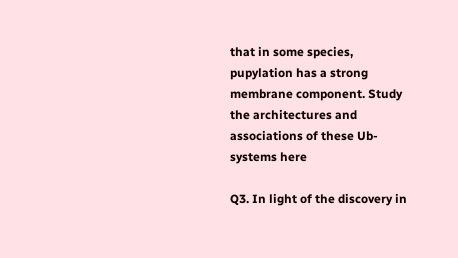that in some species, pupylation has a strong membrane component. Study the architectures and associations of these Ub-systems here

Q3. In light of the discovery in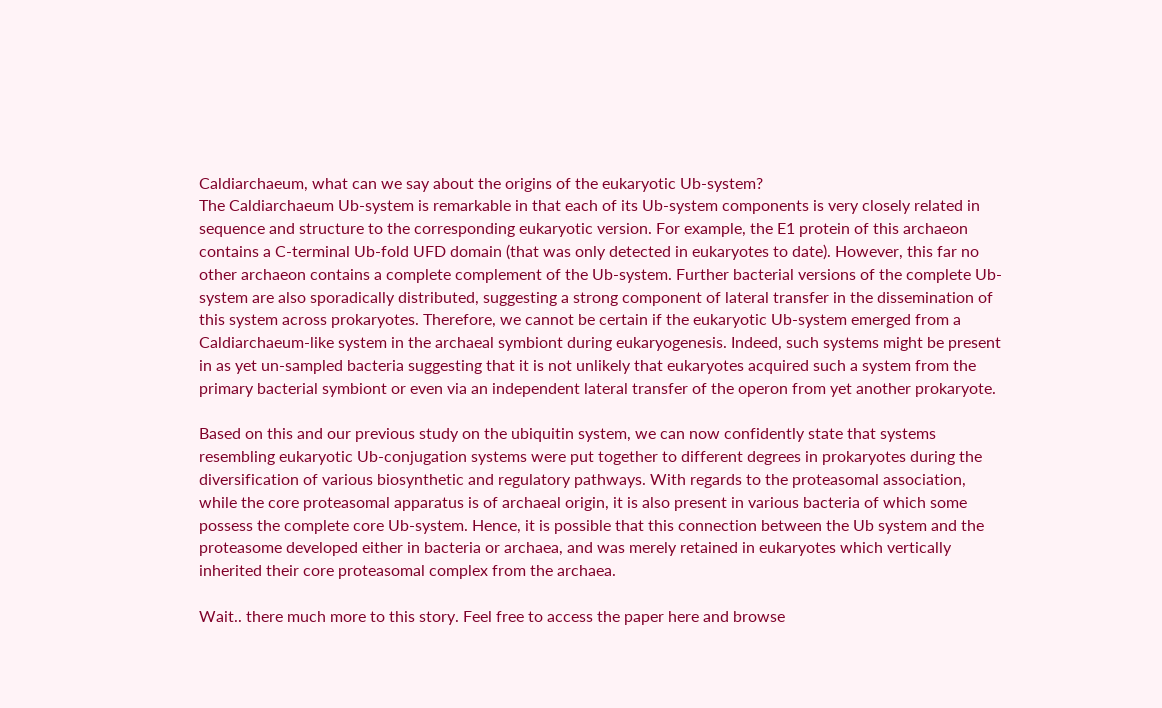Caldiarchaeum, what can we say about the origins of the eukaryotic Ub-system?
The Caldiarchaeum Ub-system is remarkable in that each of its Ub-system components is very closely related in sequence and structure to the corresponding eukaryotic version. For example, the E1 protein of this archaeon contains a C-terminal Ub-fold UFD domain (that was only detected in eukaryotes to date). However, this far no other archaeon contains a complete complement of the Ub-system. Further bacterial versions of the complete Ub-system are also sporadically distributed, suggesting a strong component of lateral transfer in the dissemination of this system across prokaryotes. Therefore, we cannot be certain if the eukaryotic Ub-system emerged from a Caldiarchaeum-like system in the archaeal symbiont during eukaryogenesis. Indeed, such systems might be present in as yet un-sampled bacteria suggesting that it is not unlikely that eukaryotes acquired such a system from the primary bacterial symbiont or even via an independent lateral transfer of the operon from yet another prokaryote.

Based on this and our previous study on the ubiquitin system, we can now confidently state that systems resembling eukaryotic Ub-conjugation systems were put together to different degrees in prokaryotes during the diversification of various biosynthetic and regulatory pathways. With regards to the proteasomal association, while the core proteasomal apparatus is of archaeal origin, it is also present in various bacteria of which some possess the complete core Ub-system. Hence, it is possible that this connection between the Ub system and the proteasome developed either in bacteria or archaea, and was merely retained in eukaryotes which vertically inherited their core proteasomal complex from the archaea.

Wait.. there much more to this story. Feel free to access the paper here and browse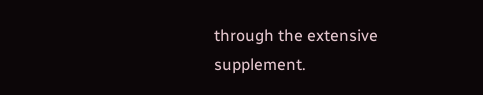through the extensive supplement.